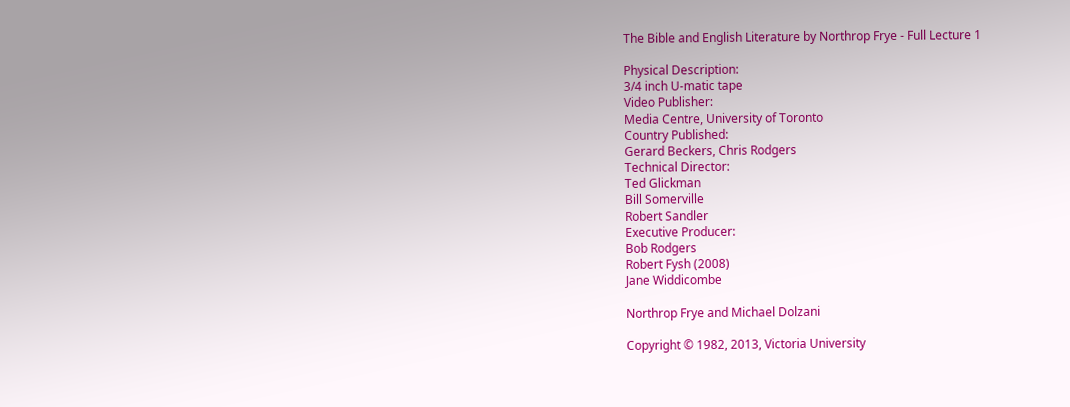The Bible and English Literature by Northrop Frye - Full Lecture 1

Physical Description:
3/4 inch U-matic tape
Video Publisher:
Media Centre, University of Toronto
Country Published:
Gerard Beckers, Chris Rodgers
Technical Director:
Ted Glickman
Bill Somerville
Robert Sandler
Executive Producer:
Bob Rodgers
Robert Fysh (2008)
Jane Widdicombe

Northrop Frye and Michael Dolzani

Copyright © 1982, 2013, Victoria University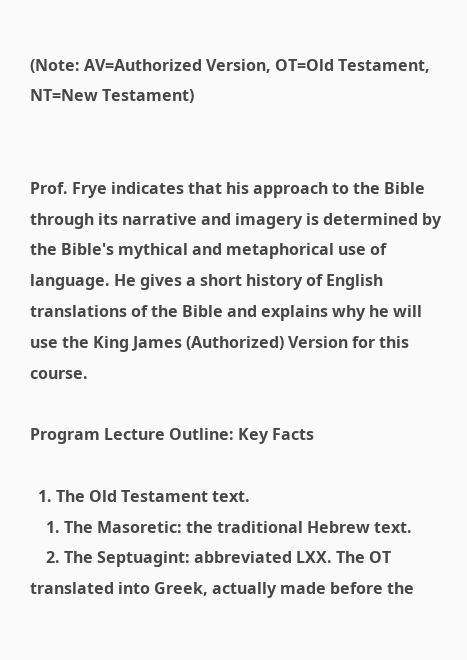(Note: AV=Authorized Version, OT=Old Testament, NT=New Testament)


Prof. Frye indicates that his approach to the Bible through its narrative and imagery is determined by the Bible's mythical and metaphorical use of language. He gives a short history of English translations of the Bible and explains why he will use the King James (Authorized) Version for this course.

Program Lecture Outline: Key Facts

  1. The Old Testament text.
    1. The Masoretic: the traditional Hebrew text.
    2. The Septuagint: abbreviated LXX. The OT translated into Greek, actually made before the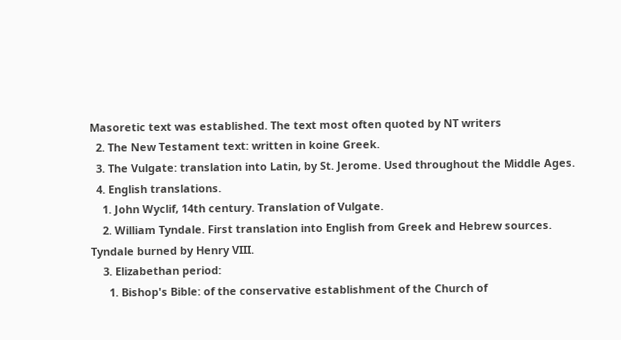Masoretic text was established. The text most often quoted by NT writers
  2. The New Testament text: written in koine Greek.
  3. The Vulgate: translation into Latin, by St. Jerome. Used throughout the Middle Ages.
  4. English translations.
    1. John Wyclif, 14th century. Translation of Vulgate.
    2. William Tyndale. First translation into English from Greek and Hebrew sources. Tyndale burned by Henry VIII.
    3. Elizabethan period:
      1. Bishop's Bible: of the conservative establishment of the Church of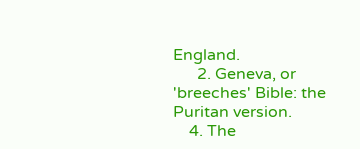England.
      2. Geneva, or 'breeches' Bible: the Puritan version.
    4. The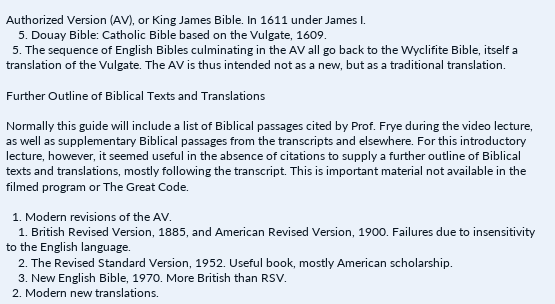Authorized Version (AV), or King James Bible. In 1611 under James I.
    5. Douay Bible: Catholic Bible based on the Vulgate, 1609.
  5. The sequence of English Bibles culminating in the AV all go back to the Wyclifite Bible, itself a translation of the Vulgate. The AV is thus intended not as a new, but as a traditional translation.

Further Outline of Biblical Texts and Translations

Normally this guide will include a list of Biblical passages cited by Prof. Frye during the video lecture, as well as supplementary Biblical passages from the transcripts and elsewhere. For this introductory lecture, however, it seemed useful in the absence of citations to supply a further outline of Biblical texts and translations, mostly following the transcript. This is important material not available in the filmed program or The Great Code.

  1. Modern revisions of the AV.
    1. British Revised Version, 1885, and American Revised Version, 1900. Failures due to insensitivity to the English language.
    2. The Revised Standard Version, 1952. Useful book, mostly American scholarship.
    3. New English Bible, 1970. More British than RSV.
  2. Modern new translations.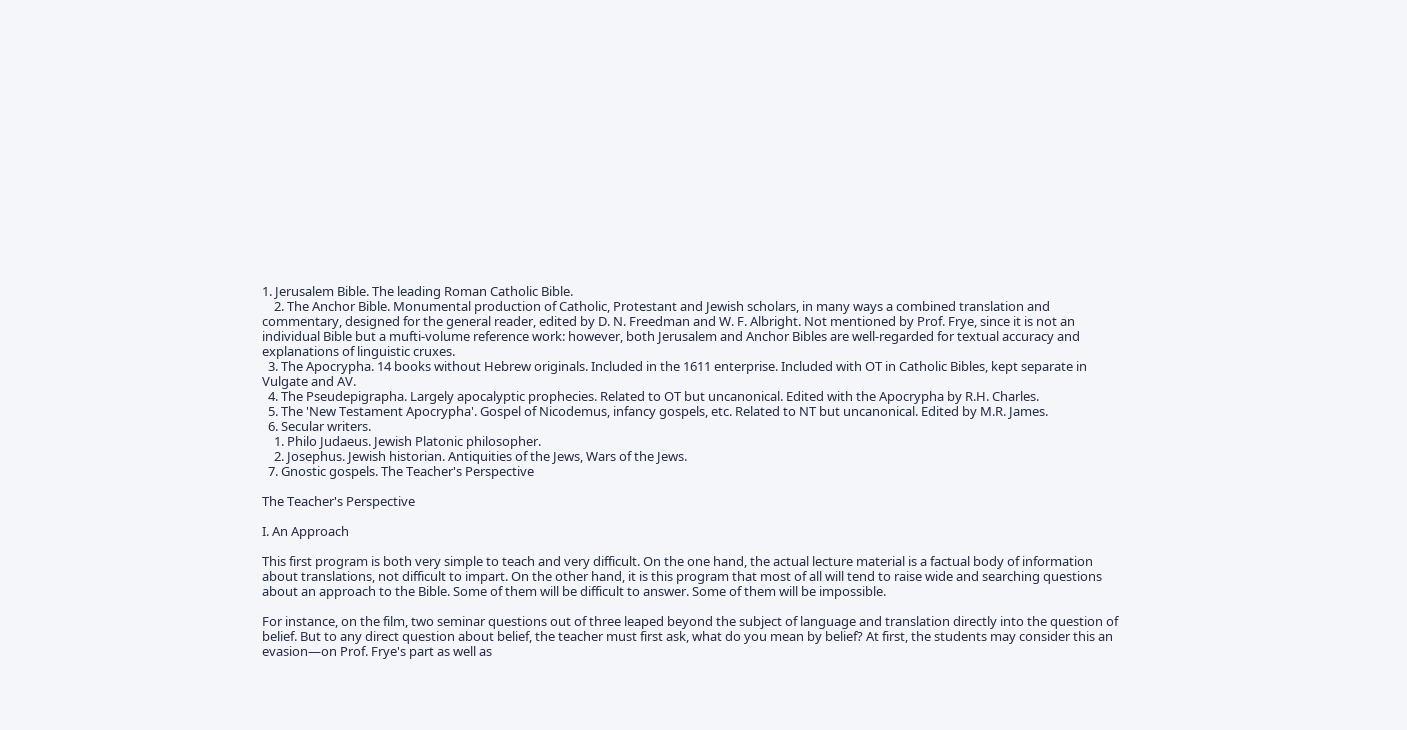1. Jerusalem Bible. The leading Roman Catholic Bible.
    2. The Anchor Bible. Monumental production of Catholic, Protestant and Jewish scholars, in many ways a combined translation and commentary, designed for the general reader, edited by D. N. Freedman and W. F. Albright. Not mentioned by Prof. Frye, since it is not an individual Bible but a mufti-volume reference work: however, both Jerusalem and Anchor Bibles are well-regarded for textual accuracy and explanations of linguistic cruxes.
  3. The Apocrypha. 14 books without Hebrew originals. Included in the 1611 enterprise. Included with OT in Catholic Bibles, kept separate in Vulgate and AV.
  4. The Pseudepigrapha. Largely apocalyptic prophecies. Related to OT but uncanonical. Edited with the Apocrypha by R.H. Charles.
  5. The 'New Testament Apocrypha'. Gospel of Nicodemus, infancy gospels, etc. Related to NT but uncanonical. Edited by M.R. James.
  6. Secular writers.
    1. Philo Judaeus. Jewish Platonic philosopher.
    2. Josephus. Jewish historian. Antiquities of the Jews, Wars of the Jews.
  7. Gnostic gospels. The Teacher's Perspective

The Teacher's Perspective

I. An Approach

This first program is both very simple to teach and very difficult. On the one hand, the actual lecture material is a factual body of information about translations, not difficult to impart. On the other hand, it is this program that most of all will tend to raise wide and searching questions about an approach to the Bible. Some of them will be difficult to answer. Some of them will be impossible.

For instance, on the film, two seminar questions out of three leaped beyond the subject of language and translation directly into the question of belief. But to any direct question about belief, the teacher must first ask, what do you mean by belief? At first, the students may consider this an evasion—on Prof. Frye's part as well as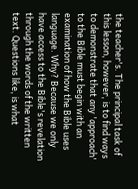the teacher's. The principal task of this lesson, however, is to find ways to demonstrate that any 'approach' to the Bible must begin with an examination of how the Bible uses language. Why? Because we only have access to the Bible's revelation through the words of the written text. Questions like, is what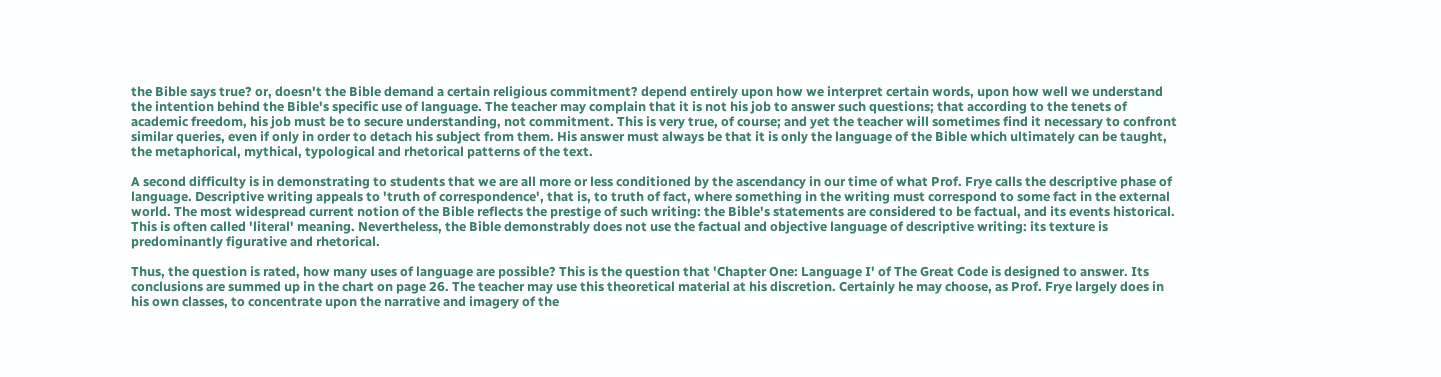the Bible says true? or, doesn't the Bible demand a certain religious commitment? depend entirely upon how we interpret certain words, upon how well we understand the intention behind the Bible's specific use of language. The teacher may complain that it is not his job to answer such questions; that according to the tenets of academic freedom, his job must be to secure understanding, not commitment. This is very true, of course; and yet the teacher will sometimes find it necessary to confront similar queries, even if only in order to detach his subject from them. His answer must always be that it is only the language of the Bible which ultimately can be taught, the metaphorical, mythical, typological and rhetorical patterns of the text.

A second difficulty is in demonstrating to students that we are all more or less conditioned by the ascendancy in our time of what Prof. Frye calls the descriptive phase of language. Descriptive writing appeals to 'truth of correspondence', that is, to truth of fact, where something in the writing must correspond to some fact in the external world. The most widespread current notion of the Bible reflects the prestige of such writing: the Bible's statements are considered to be factual, and its events historical. This is often called 'literal' meaning. Nevertheless, the Bible demonstrably does not use the factual and objective language of descriptive writing: its texture is predominantly figurative and rhetorical.

Thus, the question is rated, how many uses of language are possible? This is the question that 'Chapter One: Language I' of The Great Code is designed to answer. Its conclusions are summed up in the chart on page 26. The teacher may use this theoretical material at his discretion. Certainly he may choose, as Prof. Frye largely does in his own classes, to concentrate upon the narrative and imagery of the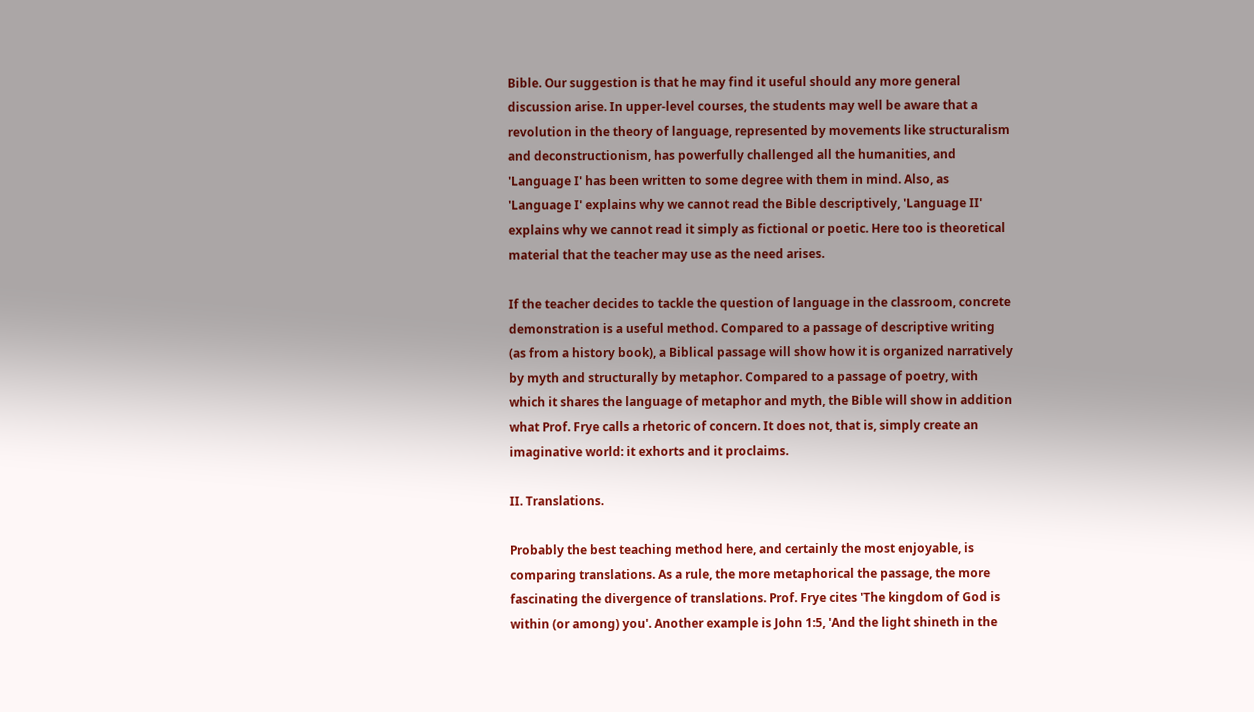Bible. Our suggestion is that he may find it useful should any more general discussion arise. In upper-level courses, the students may well be aware that a revolution in the theory of language, represented by movements like structuralism and deconstructionism, has powerfully challenged all the humanities, and 'Language I' has been written to some degree with them in mind. Also, as 'Language I' explains why we cannot read the Bible descriptively, 'Language II' explains why we cannot read it simply as fictional or poetic. Here too is theoretical material that the teacher may use as the need arises.

If the teacher decides to tackle the question of language in the classroom, concrete demonstration is a useful method. Compared to a passage of descriptive writing (as from a history book), a Biblical passage will show how it is organized narratively by myth and structurally by metaphor. Compared to a passage of poetry, with which it shares the language of metaphor and myth, the Bible will show in addition what Prof. Frye calls a rhetoric of concern. It does not, that is, simply create an imaginative world: it exhorts and it proclaims.

II. Translations.

Probably the best teaching method here, and certainly the most enjoyable, is comparing translations. As a rule, the more metaphorical the passage, the more fascinating the divergence of translations. Prof. Frye cites 'The kingdom of God is within (or among) you'. Another example is John 1:5, 'And the light shineth in the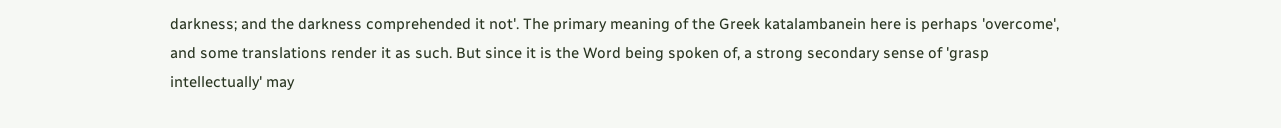darkness; and the darkness comprehended it not'. The primary meaning of the Greek katalambanein here is perhaps 'overcome', and some translations render it as such. But since it is the Word being spoken of, a strong secondary sense of 'grasp intellectually' may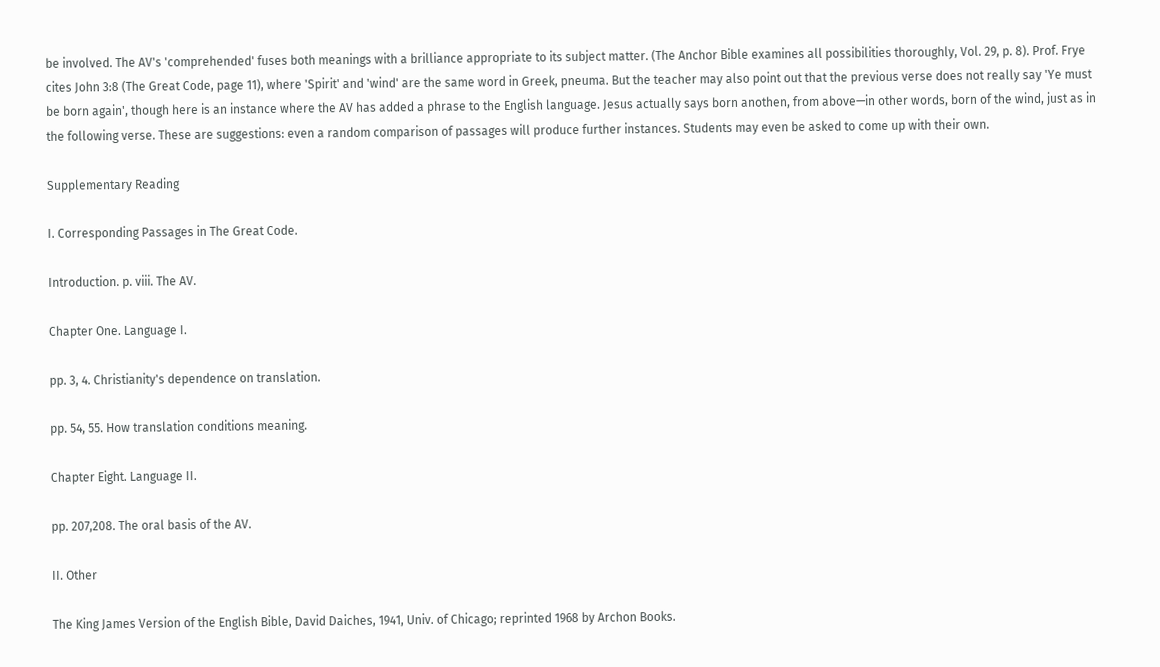be involved. The AV's 'comprehended' fuses both meanings with a brilliance appropriate to its subject matter. (The Anchor Bible examines all possibilities thoroughly, Vol. 29, p. 8). Prof. Frye cites John 3:8 (The Great Code, page 11), where 'Spirit' and 'wind' are the same word in Greek, pneuma. But the teacher may also point out that the previous verse does not really say 'Ye must be born again', though here is an instance where the AV has added a phrase to the English language. Jesus actually says born anothen, from above—in other words, born of the wind, just as in the following verse. These are suggestions: even a random comparison of passages will produce further instances. Students may even be asked to come up with their own.

Supplementary Reading

I. Corresponding Passages in The Great Code.

Introduction. p. viii. The AV.

Chapter One. Language I.

pp. 3, 4. Christianity's dependence on translation.

pp. 54, 55. How translation conditions meaning.

Chapter Eight. Language II.

pp. 207,208. The oral basis of the AV.

II. Other

The King James Version of the English Bible, David Daiches, 1941, Univ. of Chicago; reprinted 1968 by Archon Books.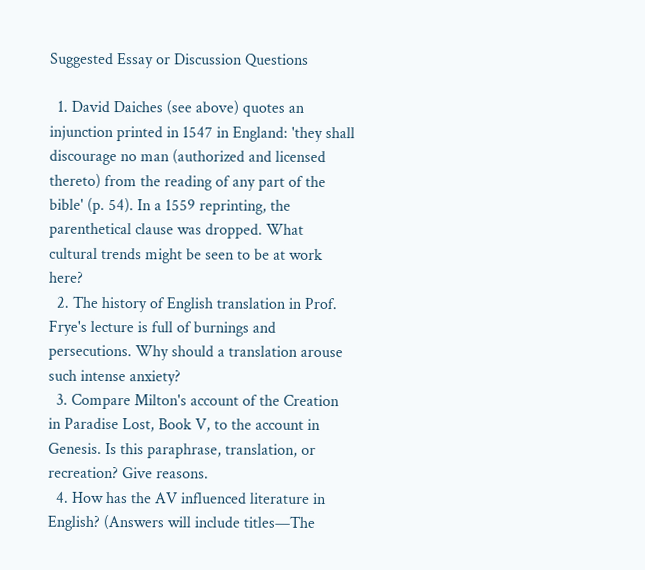Suggested Essay or Discussion Questions

  1. David Daiches (see above) quotes an injunction printed in 1547 in England: 'they shall discourage no man (authorized and licensed thereto) from the reading of any part of the bible' (p. 54). In a 1559 reprinting, the parenthetical clause was dropped. What cultural trends might be seen to be at work here?
  2. The history of English translation in Prof. Frye's lecture is full of burnings and persecutions. Why should a translation arouse such intense anxiety?
  3. Compare Milton's account of the Creation in Paradise Lost, Book V, to the account in Genesis. Is this paraphrase, translation, or recreation? Give reasons.
  4. How has the AV influenced literature in English? (Answers will include titles—The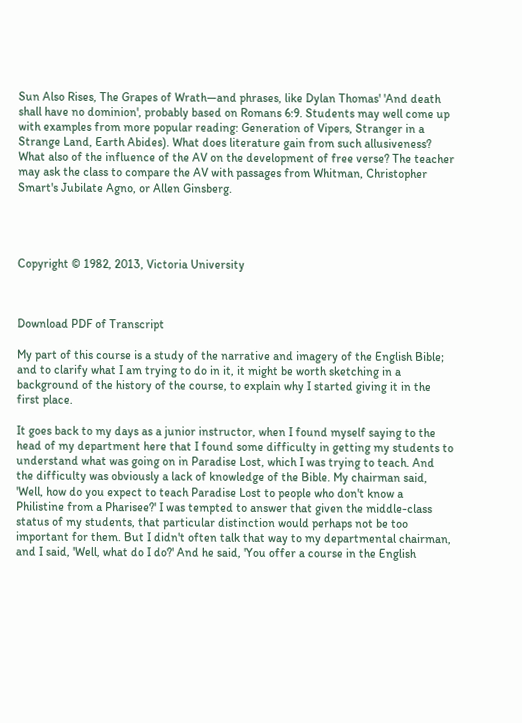Sun Also Rises, The Grapes of Wrath—and phrases, like Dylan Thomas' 'And death shall have no dominion', probably based on Romans 6:9. Students may well come up with examples from more popular reading: Generation of Vipers, Stranger in a Strange Land, Earth Abides). What does literature gain from such allusiveness? What also of the influence of the AV on the development of free verse? The teacher may ask the class to compare the AV with passages from Whitman, Christopher Smart's Jubilate Agno, or Allen Ginsberg.




Copyright © 1982, 2013, Victoria University



Download PDF of Transcript

My part of this course is a study of the narrative and imagery of the English Bible; and to clarify what I am trying to do in it, it might be worth sketching in a background of the history of the course, to explain why I started giving it in the first place.

It goes back to my days as a junior instructor, when I found myself saying to the head of my department here that I found some difficulty in getting my students to understand what was going on in Paradise Lost, which I was trying to teach. And the difficulty was obviously a lack of knowledge of the Bible. My chairman said, 'Well, how do you expect to teach Paradise Lost to people who don't know a Philistine from a Pharisee?' I was tempted to answer that given the middle-class status of my students, that particular distinction would perhaps not be too important for them. But I didn't often talk that way to my departmental chairman, and I said, 'Well, what do I do?' And he said, 'You offer a course in the English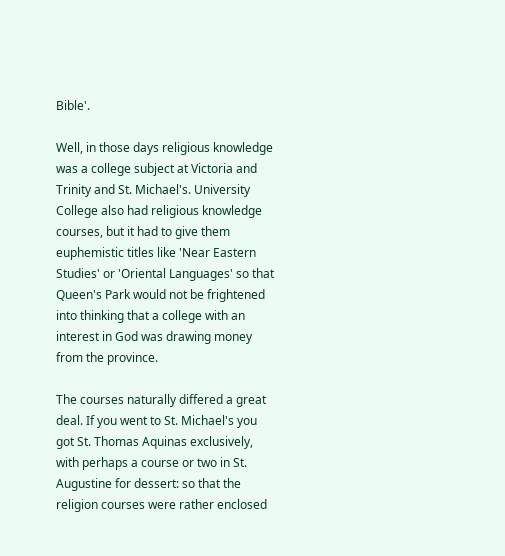Bible'.

Well, in those days religious knowledge was a college subject at Victoria and Trinity and St. Michael's. University College also had religious knowledge courses, but it had to give them euphemistic titles like 'Near Eastern Studies' or 'Oriental Languages' so that Queen's Park would not be frightened into thinking that a college with an interest in God was drawing money from the province.

The courses naturally differed a great deal. If you went to St. Michael's you got St. Thomas Aquinas exclusively, with perhaps a course or two in St. Augustine for dessert: so that the religion courses were rather enclosed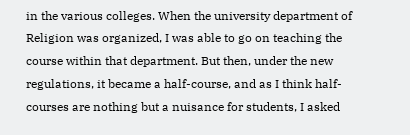in the various colleges. When the university department of Religion was organized, I was able to go on teaching the course within that department. But then, under the new regulations, it became a half-course, and as I think half-courses are nothing but a nuisance for students, I asked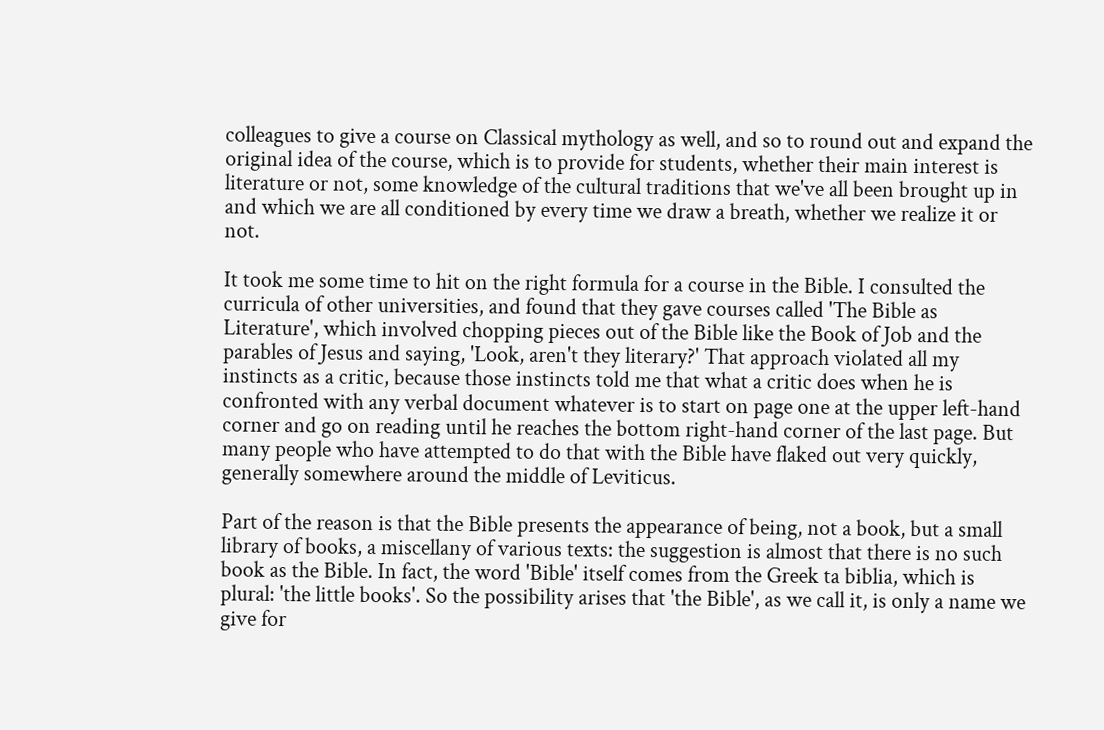colleagues to give a course on Classical mythology as well, and so to round out and expand the original idea of the course, which is to provide for students, whether their main interest is literature or not, some knowledge of the cultural traditions that we've all been brought up in and which we are all conditioned by every time we draw a breath, whether we realize it or not.

It took me some time to hit on the right formula for a course in the Bible. I consulted the curricula of other universities, and found that they gave courses called 'The Bible as Literature', which involved chopping pieces out of the Bible like the Book of Job and the parables of Jesus and saying, 'Look, aren't they literary?' That approach violated all my instincts as a critic, because those instincts told me that what a critic does when he is confronted with any verbal document whatever is to start on page one at the upper left-hand corner and go on reading until he reaches the bottom right-hand corner of the last page. But many people who have attempted to do that with the Bible have flaked out very quickly, generally somewhere around the middle of Leviticus.

Part of the reason is that the Bible presents the appearance of being, not a book, but a small library of books, a miscellany of various texts: the suggestion is almost that there is no such book as the Bible. In fact, the word 'Bible' itself comes from the Greek ta biblia, which is plural: 'the little books'. So the possibility arises that 'the Bible', as we call it, is only a name we give for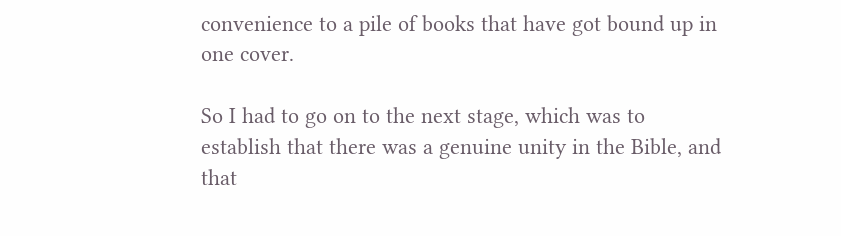convenience to a pile of books that have got bound up in one cover.

So I had to go on to the next stage, which was to establish that there was a genuine unity in the Bible, and that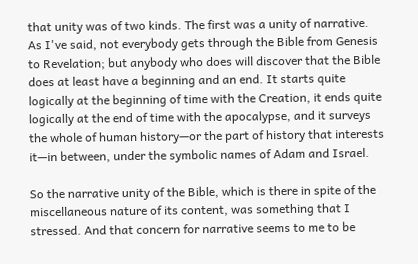that unity was of two kinds. The first was a unity of narrative. As I've said, not everybody gets through the Bible from Genesis to Revelation; but anybody who does will discover that the Bible does at least have a beginning and an end. It starts quite logically at the beginning of time with the Creation, it ends quite logically at the end of time with the apocalypse, and it surveys the whole of human history—or the part of history that interests it—in between, under the symbolic names of Adam and Israel.

So the narrative unity of the Bible, which is there in spite of the miscellaneous nature of its content, was something that I stressed. And that concern for narrative seems to me to be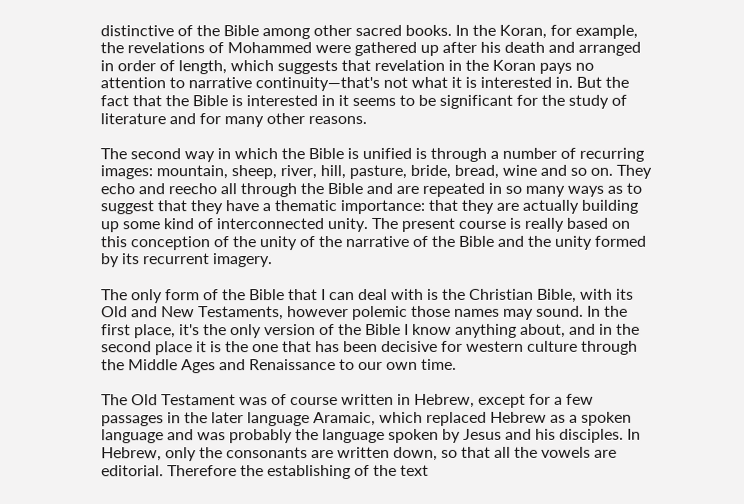distinctive of the Bible among other sacred books. In the Koran, for example, the revelations of Mohammed were gathered up after his death and arranged in order of length, which suggests that revelation in the Koran pays no attention to narrative continuity—that's not what it is interested in. But the fact that the Bible is interested in it seems to be significant for the study of literature and for many other reasons.

The second way in which the Bible is unified is through a number of recurring images: mountain, sheep, river, hill, pasture, bride, bread, wine and so on. They echo and reecho all through the Bible and are repeated in so many ways as to suggest that they have a thematic importance: that they are actually building up some kind of interconnected unity. The present course is really based on this conception of the unity of the narrative of the Bible and the unity formed by its recurrent imagery.

The only form of the Bible that I can deal with is the Christian Bible, with its Old and New Testaments, however polemic those names may sound. In the first place, it's the only version of the Bible I know anything about, and in the second place it is the one that has been decisive for western culture through the Middle Ages and Renaissance to our own time.

The Old Testament was of course written in Hebrew, except for a few passages in the later language Aramaic, which replaced Hebrew as a spoken language and was probably the language spoken by Jesus and his disciples. In Hebrew, only the consonants are written down, so that all the vowels are editorial. Therefore the establishing of the text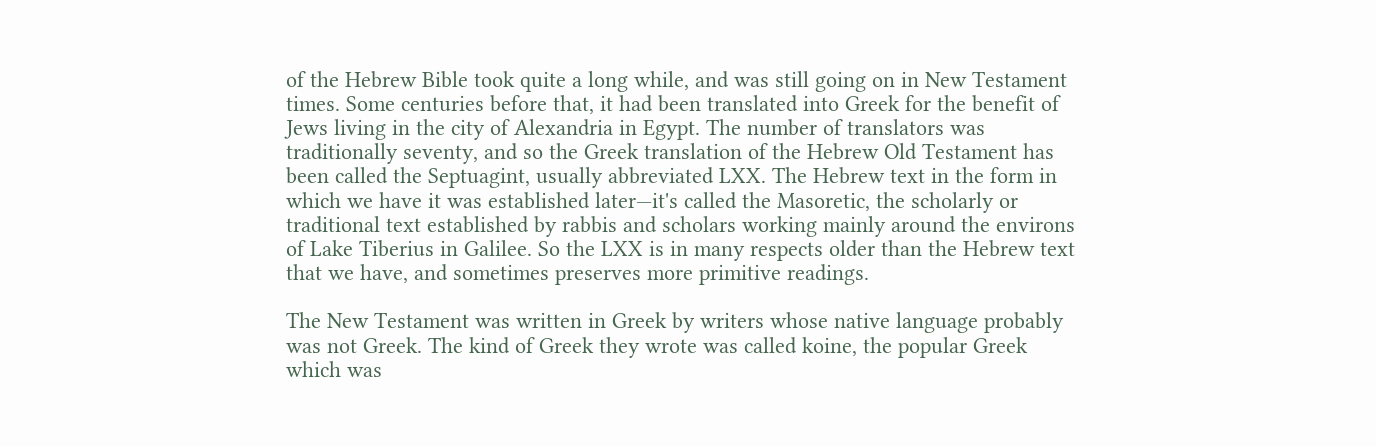of the Hebrew Bible took quite a long while, and was still going on in New Testament times. Some centuries before that, it had been translated into Greek for the benefit of Jews living in the city of Alexandria in Egypt. The number of translators was traditionally seventy, and so the Greek translation of the Hebrew Old Testament has been called the Septuagint, usually abbreviated LXX. The Hebrew text in the form in which we have it was established later—it's called the Masoretic, the scholarly or traditional text established by rabbis and scholars working mainly around the environs of Lake Tiberius in Galilee. So the LXX is in many respects older than the Hebrew text that we have, and sometimes preserves more primitive readings.

The New Testament was written in Greek by writers whose native language probably was not Greek. The kind of Greek they wrote was called koine, the popular Greek which was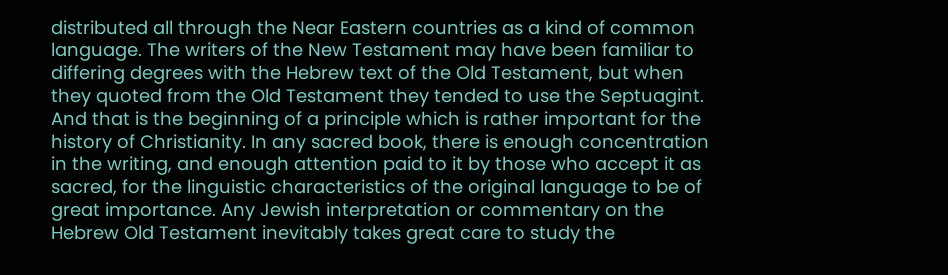distributed all through the Near Eastern countries as a kind of common language. The writers of the New Testament may have been familiar to differing degrees with the Hebrew text of the Old Testament, but when they quoted from the Old Testament they tended to use the Septuagint. And that is the beginning of a principle which is rather important for the history of Christianity. In any sacred book, there is enough concentration in the writing, and enough attention paid to it by those who accept it as sacred, for the linguistic characteristics of the original language to be of great importance. Any Jewish interpretation or commentary on the Hebrew Old Testament inevitably takes great care to study the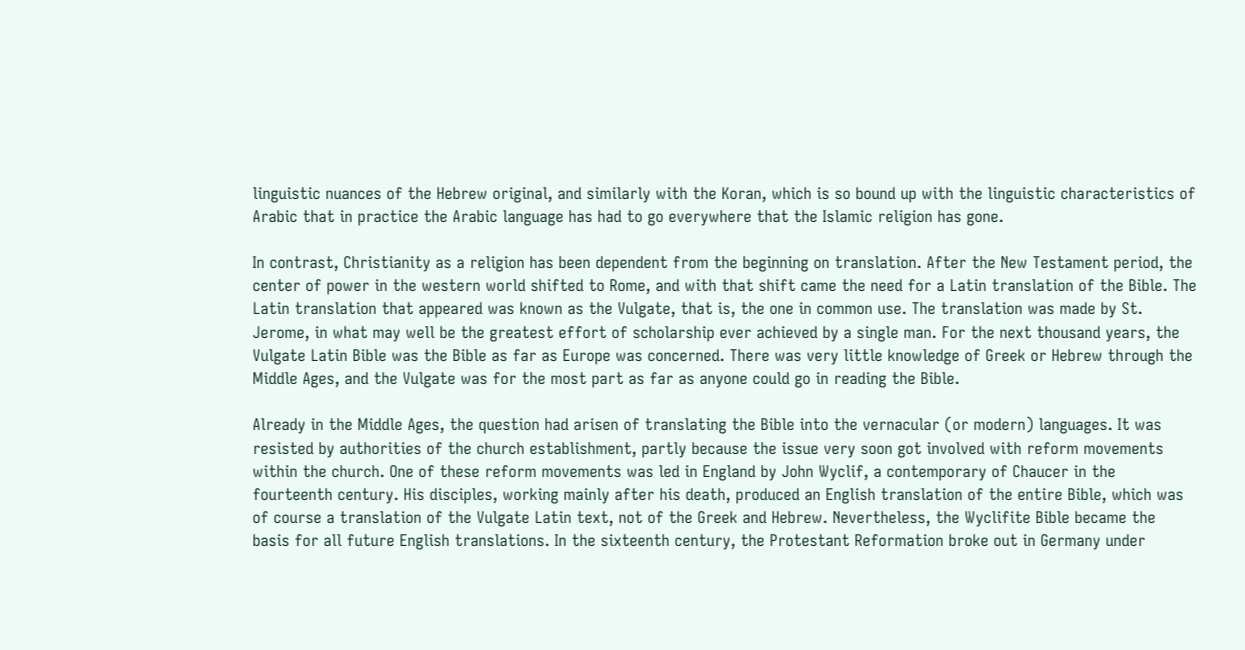linguistic nuances of the Hebrew original, and similarly with the Koran, which is so bound up with the linguistic characteristics of Arabic that in practice the Arabic language has had to go everywhere that the Islamic religion has gone.

In contrast, Christianity as a religion has been dependent from the beginning on translation. After the New Testament period, the center of power in the western world shifted to Rome, and with that shift came the need for a Latin translation of the Bible. The Latin translation that appeared was known as the Vulgate, that is, the one in common use. The translation was made by St. Jerome, in what may well be the greatest effort of scholarship ever achieved by a single man. For the next thousand years, the Vulgate Latin Bible was the Bible as far as Europe was concerned. There was very little knowledge of Greek or Hebrew through the Middle Ages, and the Vulgate was for the most part as far as anyone could go in reading the Bible.

Already in the Middle Ages, the question had arisen of translating the Bible into the vernacular (or modern) languages. It was resisted by authorities of the church establishment, partly because the issue very soon got involved with reform movements within the church. One of these reform movements was led in England by John Wyclif, a contemporary of Chaucer in the fourteenth century. His disciples, working mainly after his death, produced an English translation of the entire Bible, which was of course a translation of the Vulgate Latin text, not of the Greek and Hebrew. Nevertheless, the Wyclifite Bible became the basis for all future English translations. In the sixteenth century, the Protestant Reformation broke out in Germany under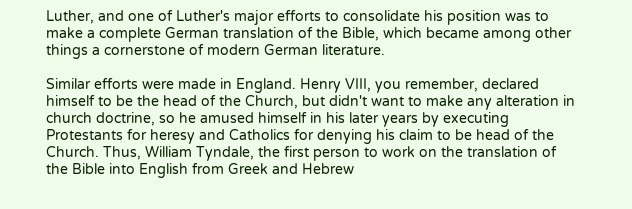Luther, and one of Luther's major efforts to consolidate his position was to make a complete German translation of the Bible, which became among other things a cornerstone of modern German literature.

Similar efforts were made in England. Henry VIII, you remember, declared himself to be the head of the Church, but didn't want to make any alteration in church doctrine, so he amused himself in his later years by executing Protestants for heresy and Catholics for denying his claim to be head of the Church. Thus, William Tyndale, the first person to work on the translation of the Bible into English from Greek and Hebrew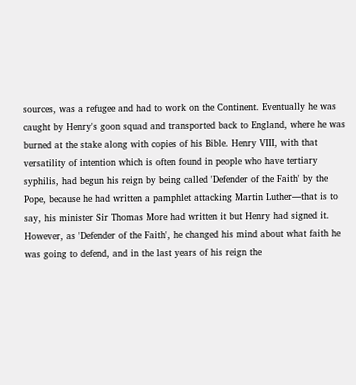sources, was a refugee and had to work on the Continent. Eventually he was caught by Henry's goon squad and transported back to England, where he was burned at the stake along with copies of his Bible. Henry VIII, with that versatility of intention which is often found in people who have tertiary syphilis, had begun his reign by being called 'Defender of the Faith' by the Pope, because he had written a pamphlet attacking Martin Luther—that is to say, his minister Sir Thomas More had written it but Henry had signed it. However, as 'Defender of the Faith', he changed his mind about what faith he was going to defend, and in the last years of his reign the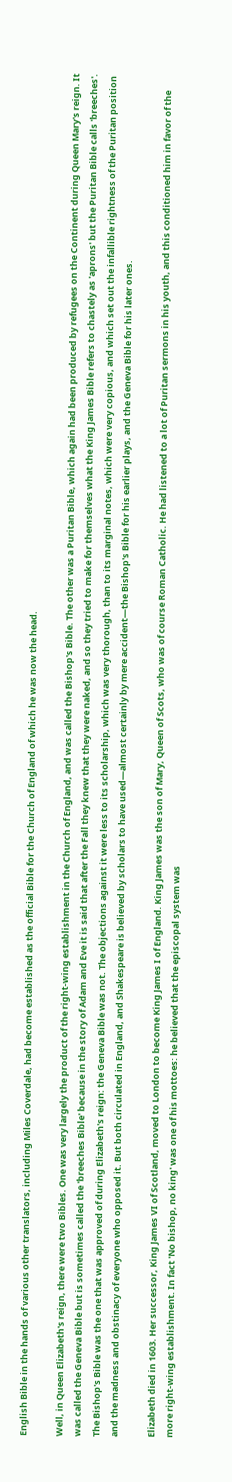English Bible in the hands of various other translators, including Miles Coverdale, had become established as the official Bible for the Church of England of which he was now the head.

Well, in Queen Elizabeth's reign, there were two Bibles. One was very largely the product of the right-wing establishment in the Church of England, and was called the Bishop's Bible. The other was a Puritan Bible, which again had been produced by refugees on the Continent during Queen Mary's reign. It was called the Geneva Bible but is sometimes called the 'breeches Bible' because in the story of Adam and Eve it is said that after the Fall they knew that they were naked, and so they tried to make for themselves what the King James Bible refers to chastely as 'aprons' but the Puritan Bible calls 'breeches'. The Bishop's Bible was the one that was approved of during Elizabeth's reign: the Geneva Bible was not. The objections against it were less to its scholarship, which was very thorough, than to its marginal notes, which were very copious, and which set out the infallible rightness of the Puritan position and the madness and obstinacy of everyone who opposed it. But both circulated in England, and Shakespeare is believed by scholars to have used—almost certainly by mere accident—the Bishop's Bible for his earlier plays, and the Geneva Bible for his later ones.

Elizabeth died in 1603. Her successor, King James VI of Scotland, moved to London to become King James I of England. King James was the son of Mary, Queen of Scots, who was of course Roman Catholic. He had listened to a lot of Puritan sermons in his youth, and this conditioned him in favor of the more right-wing establishment. In fact 'No bishop, no king' was one of his mottoes: he believed that the episcopal system was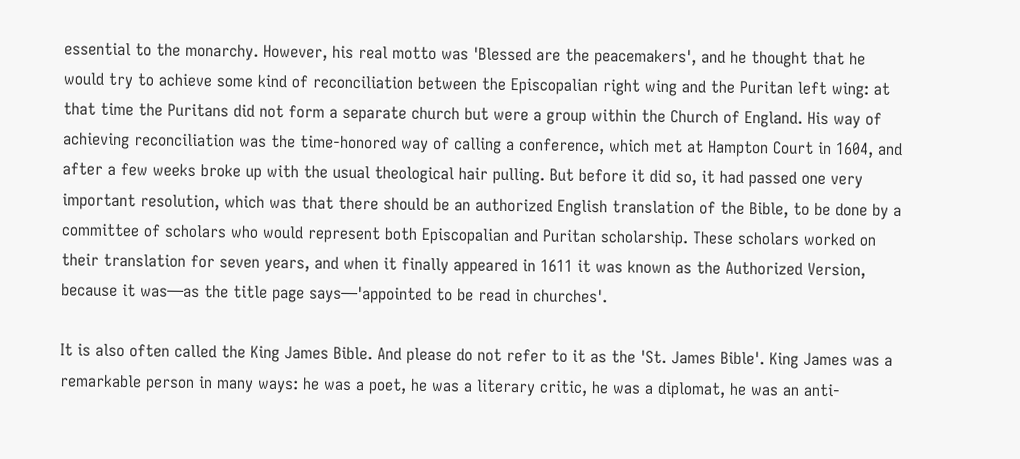essential to the monarchy. However, his real motto was 'Blessed are the peacemakers', and he thought that he would try to achieve some kind of reconciliation between the Episcopalian right wing and the Puritan left wing: at that time the Puritans did not form a separate church but were a group within the Church of England. His way of achieving reconciliation was the time-honored way of calling a conference, which met at Hampton Court in 1604, and after a few weeks broke up with the usual theological hair pulling. But before it did so, it had passed one very important resolution, which was that there should be an authorized English translation of the Bible, to be done by a committee of scholars who would represent both Episcopalian and Puritan scholarship. These scholars worked on their translation for seven years, and when it finally appeared in 1611 it was known as the Authorized Version, because it was—as the title page says—'appointed to be read in churches'.

It is also often called the King James Bible. And please do not refer to it as the 'St. James Bible'. King James was a remarkable person in many ways: he was a poet, he was a literary critic, he was a diplomat, he was an anti-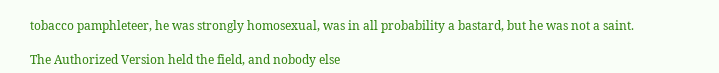tobacco pamphleteer, he was strongly homosexual, was in all probability a bastard, but he was not a saint.

The Authorized Version held the field, and nobody else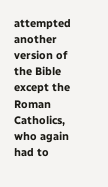attempted another version of the Bible except the Roman Catholics, who again had to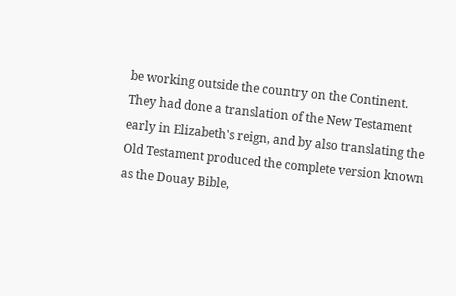be working outside the country on the Continent. They had done a translation of the New Testament early in Elizabeth's reign, and by also translating the Old Testament produced the complete version known as the Douay Bible,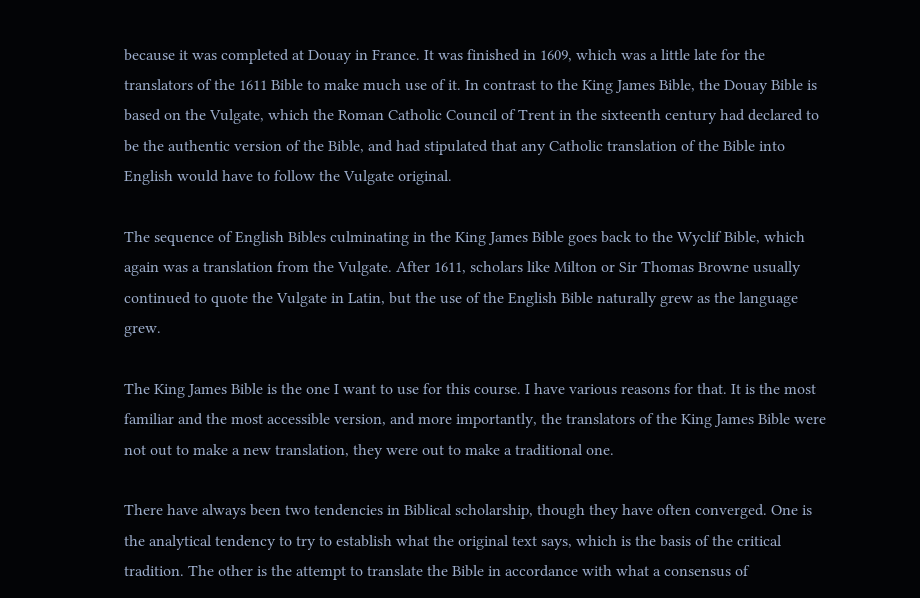because it was completed at Douay in France. It was finished in 1609, which was a little late for the translators of the 1611 Bible to make much use of it. In contrast to the King James Bible, the Douay Bible is based on the Vulgate, which the Roman Catholic Council of Trent in the sixteenth century had declared to be the authentic version of the Bible, and had stipulated that any Catholic translation of the Bible into English would have to follow the Vulgate original.

The sequence of English Bibles culminating in the King James Bible goes back to the Wyclif Bible, which again was a translation from the Vulgate. After 1611, scholars like Milton or Sir Thomas Browne usually continued to quote the Vulgate in Latin, but the use of the English Bible naturally grew as the language grew.

The King James Bible is the one I want to use for this course. I have various reasons for that. It is the most familiar and the most accessible version, and more importantly, the translators of the King James Bible were not out to make a new translation, they were out to make a traditional one.

There have always been two tendencies in Biblical scholarship, though they have often converged. One is the analytical tendency to try to establish what the original text says, which is the basis of the critical tradition. The other is the attempt to translate the Bible in accordance with what a consensus of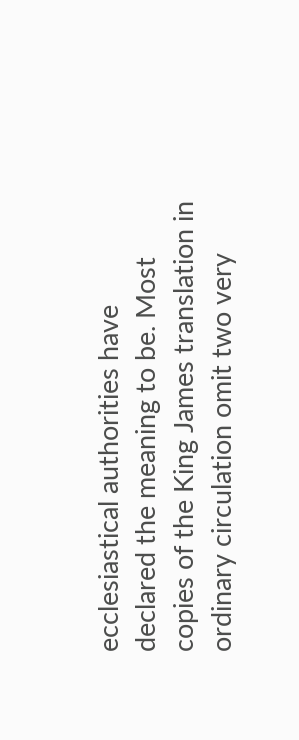ecclesiastical authorities have declared the meaning to be. Most copies of the King James translation in ordinary circulation omit two very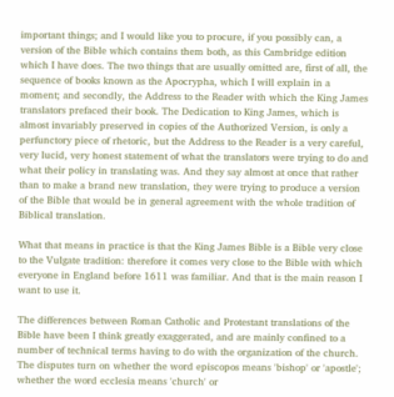important things; and I would like you to procure, if you possibly can, a version of the Bible which contains them both, as this Cambridge edition which I have does. The two things that are usually omitted are, first of all, the sequence of books known as the Apocrypha, which I will explain in a moment; and secondly, the Address to the Reader with which the King James translators prefaced their book. The Dedication to King James, which is almost invariably preserved in copies of the Authorized Version, is only a perfunctory piece of rhetoric, but the Address to the Reader is a very careful, very lucid, very honest statement of what the translators were trying to do and what their policy in translating was. And they say almost at once that rather than to make a brand new translation, they were trying to produce a version of the Bible that would be in general agreement with the whole tradition of Biblical translation.

What that means in practice is that the King James Bible is a Bible very close to the Vulgate tradition: therefore it comes very close to the Bible with which everyone in England before 1611 was familiar. And that is the main reason I want to use it.

The differences between Roman Catholic and Protestant translations of the Bible have been I think greatly exaggerated, and are mainly confined to a number of technical terms having to do with the organization of the church. The disputes turn on whether the word episcopos means 'bishop' or 'apostle'; whether the word ecclesia means 'church' or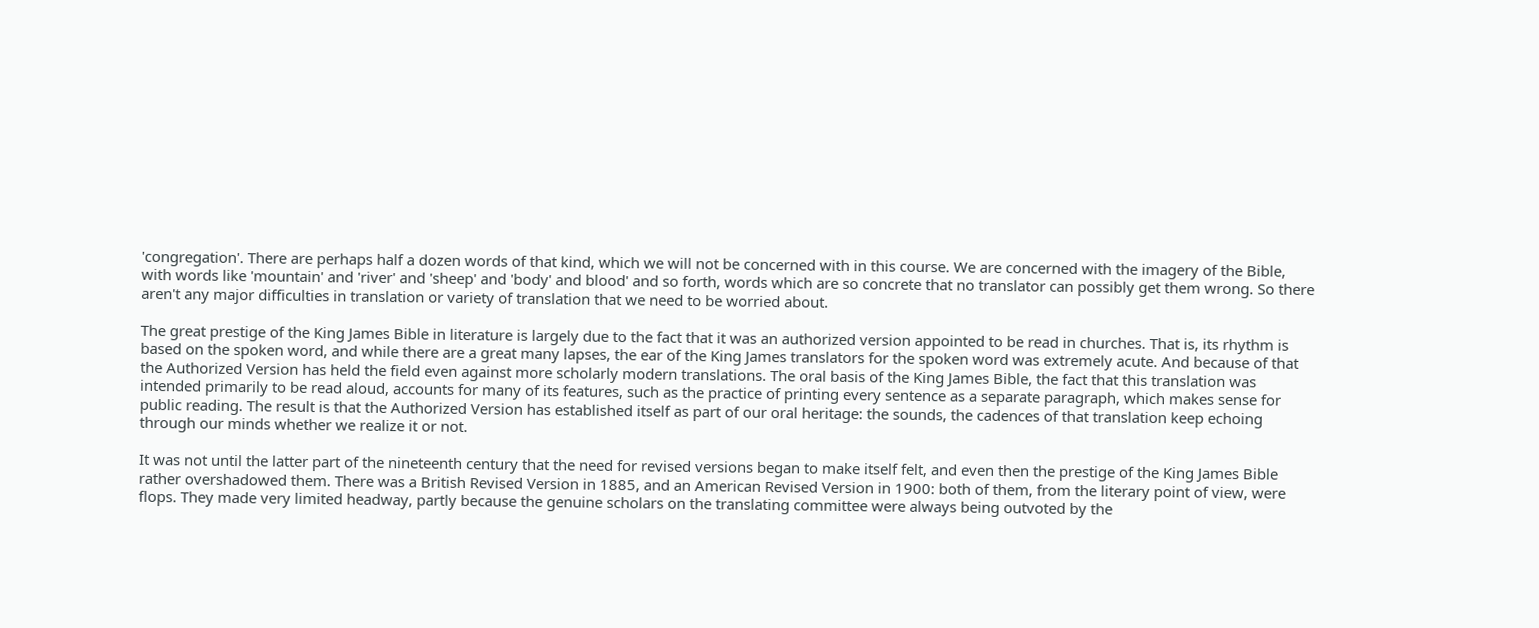'congregation'. There are perhaps half a dozen words of that kind, which we will not be concerned with in this course. We are concerned with the imagery of the Bible, with words like 'mountain' and 'river' and 'sheep' and 'body' and blood' and so forth, words which are so concrete that no translator can possibly get them wrong. So there aren't any major difficulties in translation or variety of translation that we need to be worried about.

The great prestige of the King James Bible in literature is largely due to the fact that it was an authorized version appointed to be read in churches. That is, its rhythm is based on the spoken word, and while there are a great many lapses, the ear of the King James translators for the spoken word was extremely acute. And because of that the Authorized Version has held the field even against more scholarly modern translations. The oral basis of the King James Bible, the fact that this translation was intended primarily to be read aloud, accounts for many of its features, such as the practice of printing every sentence as a separate paragraph, which makes sense for public reading. The result is that the Authorized Version has established itself as part of our oral heritage: the sounds, the cadences of that translation keep echoing through our minds whether we realize it or not.

It was not until the latter part of the nineteenth century that the need for revised versions began to make itself felt, and even then the prestige of the King James Bible rather overshadowed them. There was a British Revised Version in 1885, and an American Revised Version in 1900: both of them, from the literary point of view, were flops. They made very limited headway, partly because the genuine scholars on the translating committee were always being outvoted by the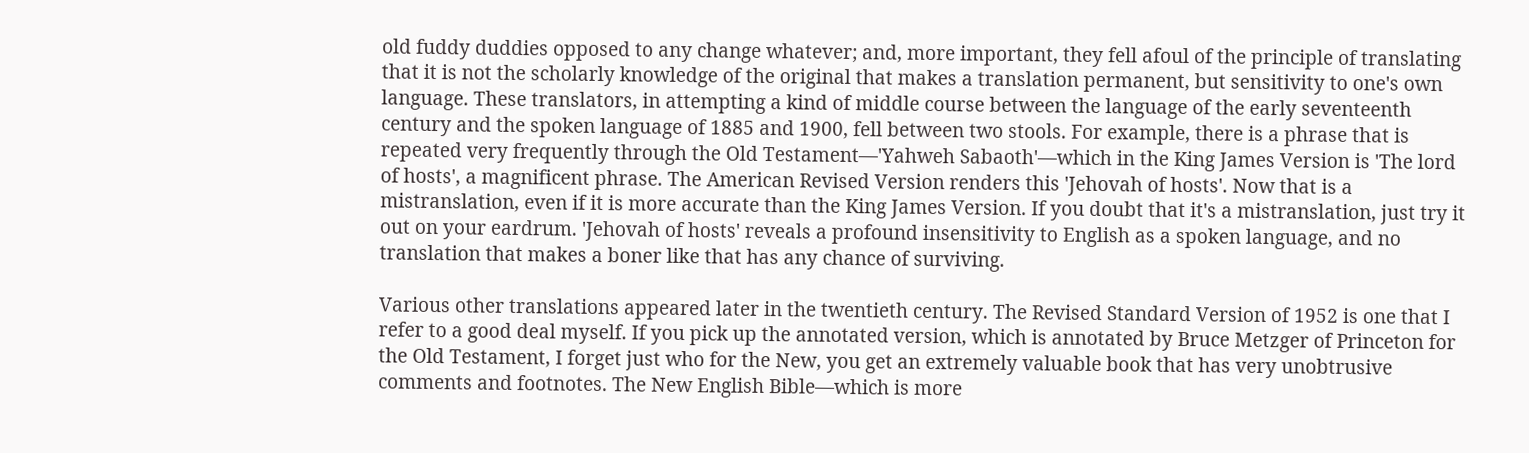old fuddy duddies opposed to any change whatever; and, more important, they fell afoul of the principle of translating that it is not the scholarly knowledge of the original that makes a translation permanent, but sensitivity to one's own language. These translators, in attempting a kind of middle course between the language of the early seventeenth century and the spoken language of 1885 and 1900, fell between two stools. For example, there is a phrase that is repeated very frequently through the Old Testament—'Yahweh Sabaoth'—which in the King James Version is 'The lord of hosts', a magnificent phrase. The American Revised Version renders this 'Jehovah of hosts'. Now that is a mistranslation, even if it is more accurate than the King James Version. If you doubt that it's a mistranslation, just try it out on your eardrum. 'Jehovah of hosts' reveals a profound insensitivity to English as a spoken language, and no translation that makes a boner like that has any chance of surviving.

Various other translations appeared later in the twentieth century. The Revised Standard Version of 1952 is one that I refer to a good deal myself. If you pick up the annotated version, which is annotated by Bruce Metzger of Princeton for the Old Testament, I forget just who for the New, you get an extremely valuable book that has very unobtrusive comments and footnotes. The New English Bible—which is more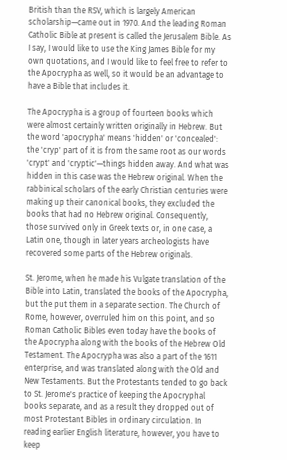British than the RSV, which is largely American scholarship—came out in 1970. And the leading Roman Catholic Bible at present is called the Jerusalem Bible. As I say, I would like to use the King James Bible for my own quotations, and I would like to feel free to refer to the Apocrypha as well, so it would be an advantage to have a Bible that includes it.

The Apocrypha is a group of fourteen books which were almost certainly written originally in Hebrew. But the word 'apocrypha' means 'hidden' or 'concealed': the 'cryp' part of it is from the same root as our words 'crypt' and 'cryptic'—things hidden away. And what was hidden in this case was the Hebrew original. When the rabbinical scholars of the early Christian centuries were making up their canonical books, they excluded the books that had no Hebrew original. Consequently, those survived only in Greek texts or, in one case, a Latin one, though in later years archeologists have recovered some parts of the Hebrew originals.

St. Jerome, when he made his Vulgate translation of the Bible into Latin, translated the books of the Apocrypha, but the put them in a separate section. The Church of Rome, however, overruled him on this point, and so Roman Catholic Bibles even today have the books of the Apocrypha along with the books of the Hebrew Old Testament. The Apocrypha was also a part of the 1611 enterprise, and was translated along with the Old and New Testaments. But the Protestants tended to go back to St. Jerome's practice of keeping the Apocryphal books separate, and as a result they dropped out of most Protestant Bibles in ordinary circulation. In reading earlier English literature, however, you have to keep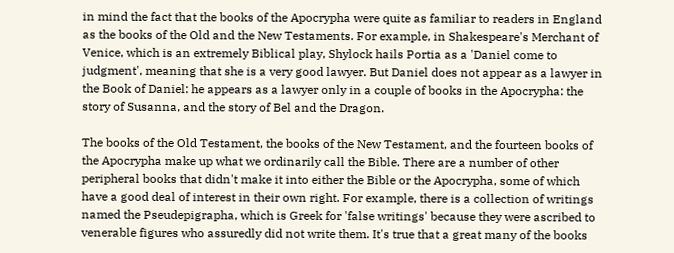in mind the fact that the books of the Apocrypha were quite as familiar to readers in England as the books of the Old and the New Testaments. For example, in Shakespeare's Merchant of Venice, which is an extremely Biblical play, Shylock hails Portia as a 'Daniel come to judgment', meaning that she is a very good lawyer. But Daniel does not appear as a lawyer in the Book of Daniel: he appears as a lawyer only in a couple of books in the Apocrypha: the story of Susanna, and the story of Bel and the Dragon.

The books of the Old Testament, the books of the New Testament, and the fourteen books of the Apocrypha make up what we ordinarily call the Bible. There are a number of other peripheral books that didn't make it into either the Bible or the Apocrypha, some of which have a good deal of interest in their own right. For example, there is a collection of writings named the Pseudepigrapha, which is Greek for 'false writings' because they were ascribed to venerable figures who assuredly did not write them. It's true that a great many of the books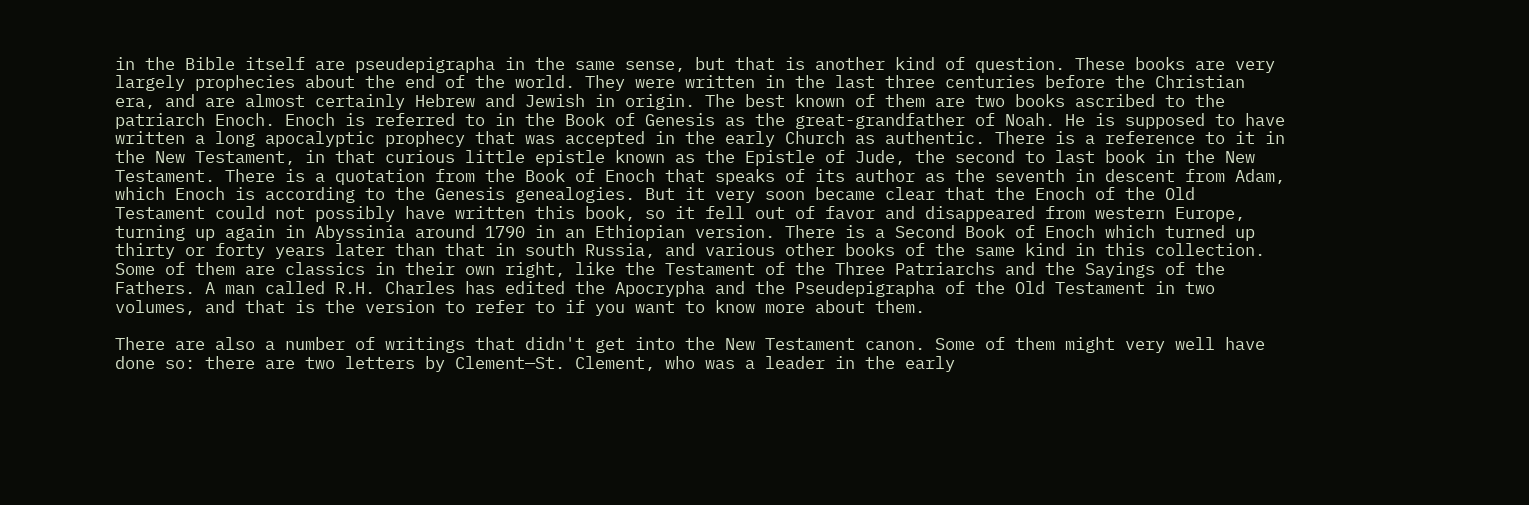in the Bible itself are pseudepigrapha in the same sense, but that is another kind of question. These books are very largely prophecies about the end of the world. They were written in the last three centuries before the Christian era, and are almost certainly Hebrew and Jewish in origin. The best known of them are two books ascribed to the patriarch Enoch. Enoch is referred to in the Book of Genesis as the great-grandfather of Noah. He is supposed to have written a long apocalyptic prophecy that was accepted in the early Church as authentic. There is a reference to it in the New Testament, in that curious little epistle known as the Epistle of Jude, the second to last book in the New Testament. There is a quotation from the Book of Enoch that speaks of its author as the seventh in descent from Adam, which Enoch is according to the Genesis genealogies. But it very soon became clear that the Enoch of the Old Testament could not possibly have written this book, so it fell out of favor and disappeared from western Europe, turning up again in Abyssinia around 1790 in an Ethiopian version. There is a Second Book of Enoch which turned up thirty or forty years later than that in south Russia, and various other books of the same kind in this collection. Some of them are classics in their own right, like the Testament of the Three Patriarchs and the Sayings of the Fathers. A man called R.H. Charles has edited the Apocrypha and the Pseudepigrapha of the Old Testament in two volumes, and that is the version to refer to if you want to know more about them.

There are also a number of writings that didn't get into the New Testament canon. Some of them might very well have done so: there are two letters by Clement—St. Clement, who was a leader in the early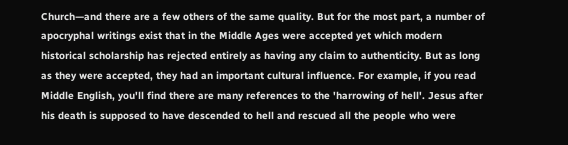Church—and there are a few others of the same quality. But for the most part, a number of apocryphal writings exist that in the Middle Ages were accepted yet which modern historical scholarship has rejected entirely as having any claim to authenticity. But as long as they were accepted, they had an important cultural influence. For example, if you read Middle English, you'll find there are many references to the 'harrowing of hell'. Jesus after his death is supposed to have descended to hell and rescued all the people who were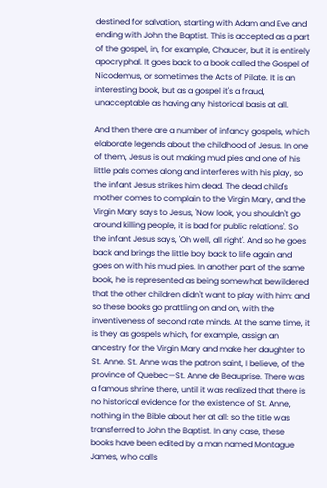destined for salvation, starting with Adam and Eve and ending with John the Baptist. This is accepted as a part of the gospel, in, for example, Chaucer, but it is entirely apocryphal. It goes back to a book called the Gospel of Nicodemus, or sometimes the Acts of Pilate. It is an interesting book, but as a gospel it's a fraud, unacceptable as having any historical basis at all.

And then there are a number of infancy gospels, which elaborate legends about the childhood of Jesus. In one of them, Jesus is out making mud pies and one of his little pals comes along and interferes with his play, so the infant Jesus strikes him dead. The dead child's mother comes to complain to the Virgin Mary, and the Virgin Mary says to Jesus, 'Now look, you shouldn't go around killing people, it is bad for public relations'. So the infant Jesus says, 'Oh well, all right'. And so he goes back and brings the little boy back to life again and goes on with his mud pies. In another part of the same book, he is represented as being somewhat bewildered that the other children didn't want to play with him: and so these books go prattling on and on, with the inventiveness of second rate minds. At the same time, it is they as gospels which, for example, assign an ancestry for the Virgin Mary and make her daughter to St. Anne. St. Anne was the patron saint, I believe, of the province of Quebec—St. Anne de Beauprise. There was a famous shrine there, until it was realized that there is no historical evidence for the existence of St. Anne, nothing in the Bible about her at all: so the title was transferred to John the Baptist. In any case, these books have been edited by a man named Montague James, who calls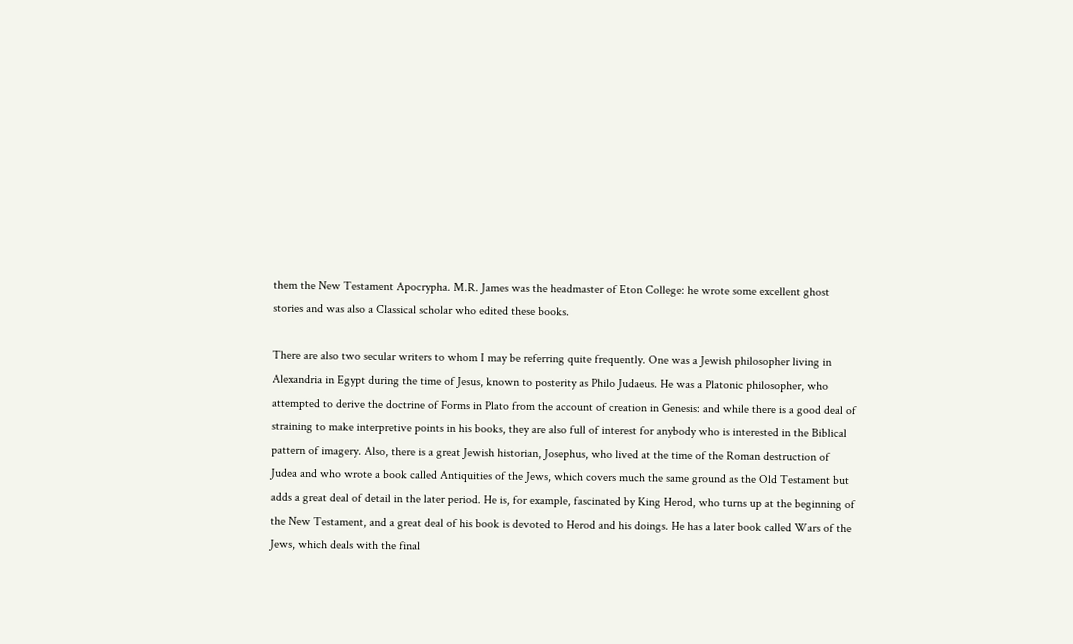them the New Testament Apocrypha. M.R. James was the headmaster of Eton College: he wrote some excellent ghost stories and was also a Classical scholar who edited these books.

There are also two secular writers to whom I may be referring quite frequently. One was a Jewish philosopher living in Alexandria in Egypt during the time of Jesus, known to posterity as Philo Judaeus. He was a Platonic philosopher, who attempted to derive the doctrine of Forms in Plato from the account of creation in Genesis: and while there is a good deal of straining to make interpretive points in his books, they are also full of interest for anybody who is interested in the Biblical pattern of imagery. Also, there is a great Jewish historian, Josephus, who lived at the time of the Roman destruction of Judea and who wrote a book called Antiquities of the Jews, which covers much the same ground as the Old Testament but adds a great deal of detail in the later period. He is, for example, fascinated by King Herod, who turns up at the beginning of the New Testament, and a great deal of his book is devoted to Herod and his doings. He has a later book called Wars of the Jews, which deals with the final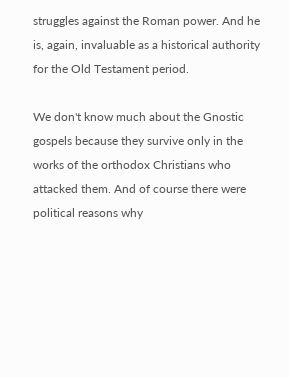struggles against the Roman power. And he is, again, invaluable as a historical authority for the Old Testament period.

We don't know much about the Gnostic gospels because they survive only in the works of the orthodox Christians who attacked them. And of course there were political reasons why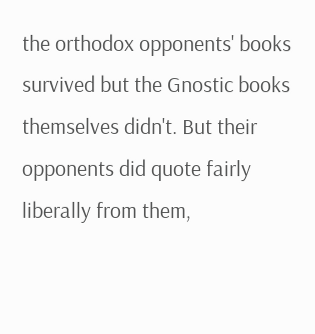the orthodox opponents' books survived but the Gnostic books themselves didn't. But their opponents did quote fairly liberally from them,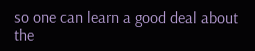so one can learn a good deal about the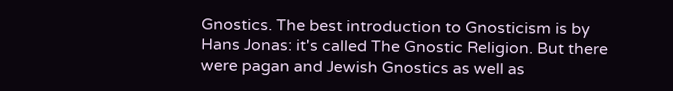Gnostics. The best introduction to Gnosticism is by Hans Jonas: it's called The Gnostic Religion. But there were pagan and Jewish Gnostics as well as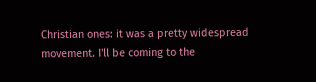Christian ones: it was a pretty widespread movement. I'll be coming to the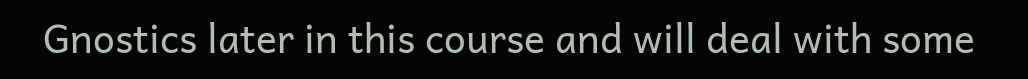Gnostics later in this course and will deal with some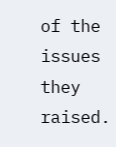of the issues they raised.